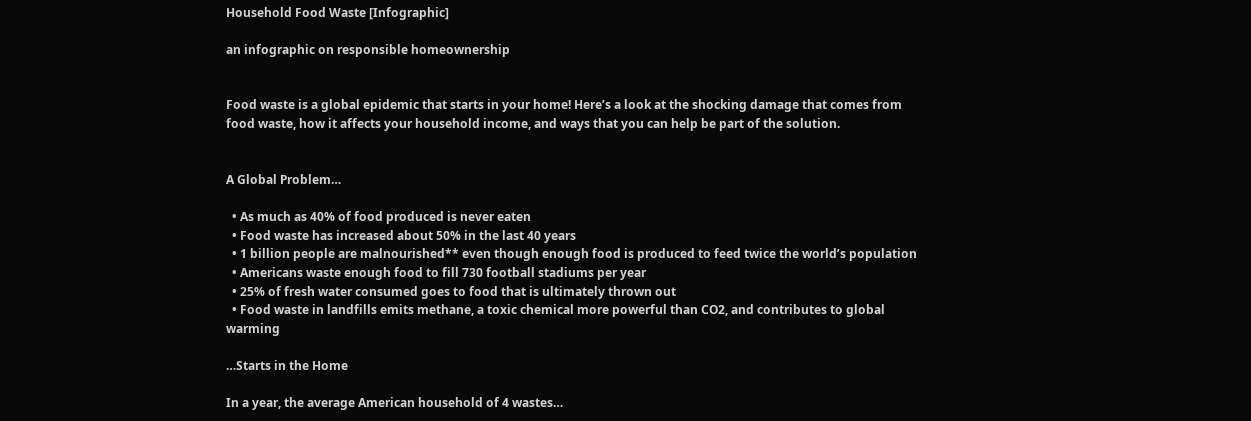Household Food Waste [Infographic]

an infographic on responsible homeownership


Food waste is a global epidemic that starts in your home! Here’s a look at the shocking damage that comes from food waste, how it affects your household income, and ways that you can help be part of the solution.


A Global Problem…

  • As much as 40% of food produced is never eaten
  • Food waste has increased about 50% in the last 40 years
  • 1 billion people are malnourished** even though enough food is produced to feed twice the world’s population
  • Americans waste enough food to fill 730 football stadiums per year
  • 25% of fresh water consumed goes to food that is ultimately thrown out
  • Food waste in landfills emits methane, a toxic chemical more powerful than CO2, and contributes to global warming

…Starts in the Home

In a year, the average American household of 4 wastes…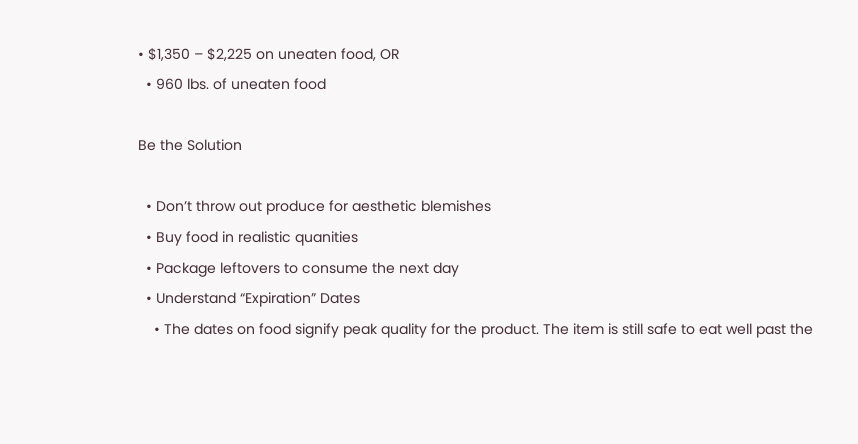• $1,350 – $2,225 on uneaten food, OR
  • 960 lbs. of uneaten food

Be the Solution

  • Don’t throw out produce for aesthetic blemishes
  • Buy food in realistic quanities
  • Package leftovers to consume the next day
  • Understand “Expiration” Dates
    • The dates on food signify peak quality for the product. The item is still safe to eat well past the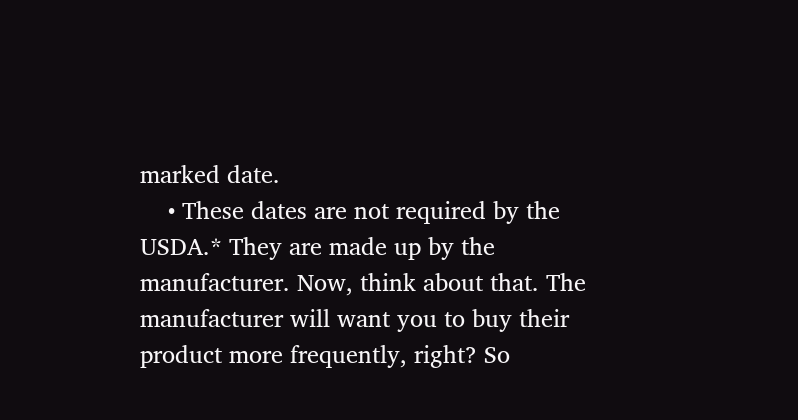marked date.
    • These dates are not required by the USDA.* They are made up by the manufacturer. Now, think about that. The manufacturer will want you to buy their product more frequently, right? So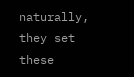naturally, they set these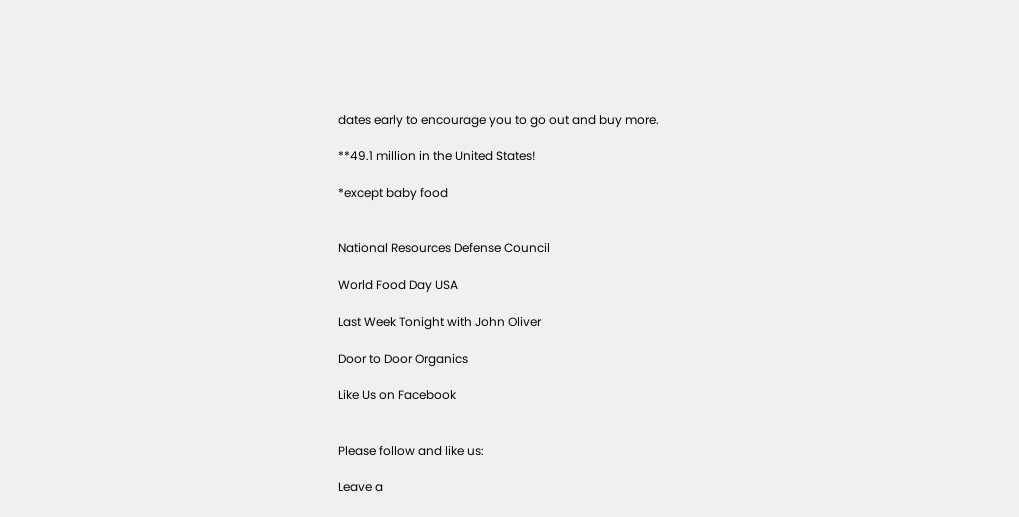dates early to encourage you to go out and buy more.

**49.1 million in the United States!

*except baby food


National Resources Defense Council

World Food Day USA

Last Week Tonight with John Oliver

Door to Door Organics

Like Us on Facebook


Please follow and like us:

Leave a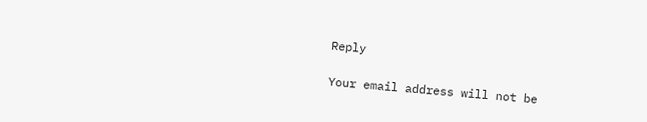Reply

Your email address will not be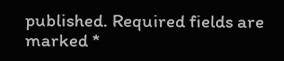published. Required fields are marked *